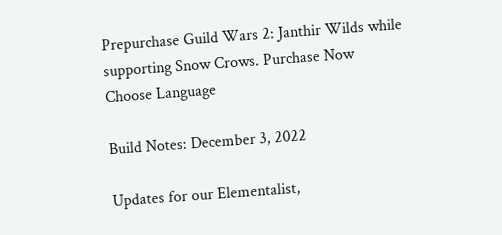Prepurchase Guild Wars 2: Janthir Wilds while supporting Snow Crows. Purchase Now
Choose Language

Build Notes: December 3, 2022

Updates for our Elementalist,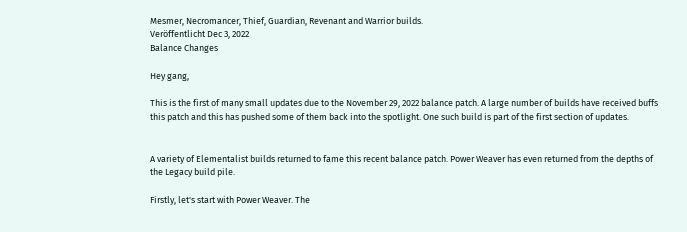Mesmer, Necromancer, Thief, Guardian, Revenant and Warrior builds.
Veröffentlicht Dec 3, 2022
Balance Changes

Hey gang,

This is the first of many small updates due to the November 29, 2022 balance patch. A large number of builds have received buffs this patch and this has pushed some of them back into the spotlight. One such build is part of the first section of updates.


A variety of Elementalist builds returned to fame this recent balance patch. Power Weaver has even returned from the depths of the Legacy build pile.

Firstly, let's start with Power Weaver. The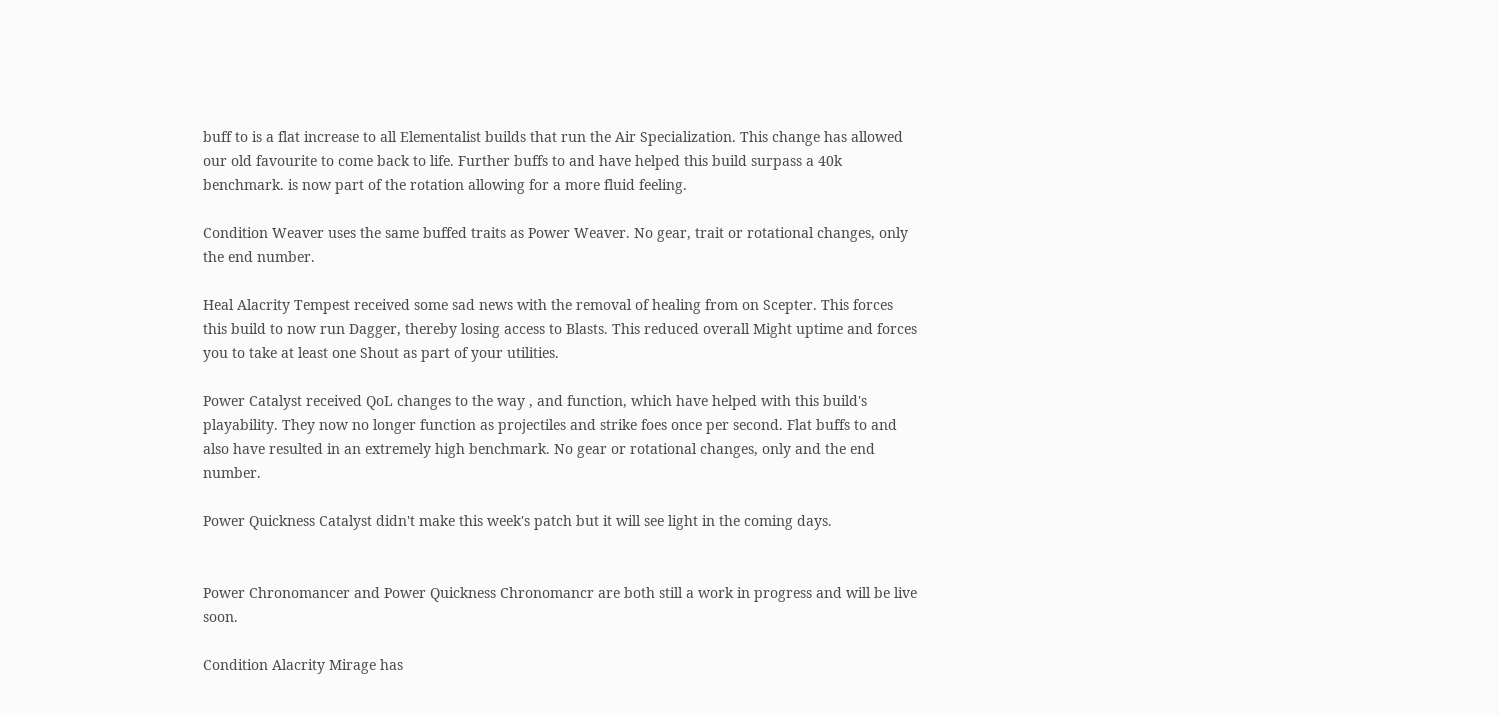buff to is a flat increase to all Elementalist builds that run the Air Specialization. This change has allowed our old favourite to come back to life. Further buffs to and have helped this build surpass a 40k benchmark. is now part of the rotation allowing for a more fluid feeling.

Condition Weaver uses the same buffed traits as Power Weaver. No gear, trait or rotational changes, only the end number.

Heal Alacrity Tempest received some sad news with the removal of healing from on Scepter. This forces this build to now run Dagger, thereby losing access to Blasts. This reduced overall Might uptime and forces you to take at least one Shout as part of your utilities.

Power Catalyst received QoL changes to the way , and function, which have helped with this build's playability. They now no longer function as projectiles and strike foes once per second. Flat buffs to and also have resulted in an extremely high benchmark. No gear or rotational changes, only and the end number.

Power Quickness Catalyst didn't make this week's patch but it will see light in the coming days.


Power Chronomancer and Power Quickness Chronomancr are both still a work in progress and will be live soon.

Condition Alacrity Mirage has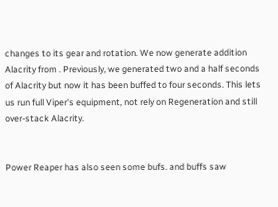changes to its gear and rotation. We now generate addition Alacrity from . Previously, we generated two and a half seconds of Alacrity but now it has been buffed to four seconds. This lets us run full Viper's equipment, not rely on Regeneration and still over-stack Alacrity.


Power Reaper has also seen some bufs. and buffs saw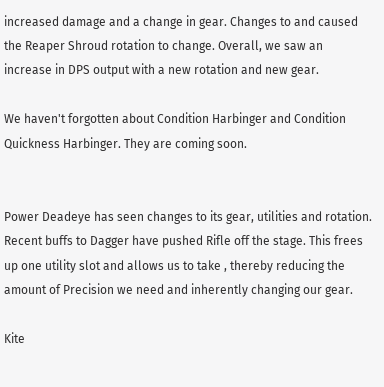increased damage and a change in gear. Changes to and caused the Reaper Shroud rotation to change. Overall, we saw an increase in DPS output with a new rotation and new gear.

We haven't forgotten about Condition Harbinger and Condition Quickness Harbinger. They are coming soon.


Power Deadeye has seen changes to its gear, utilities and rotation. Recent buffs to Dagger have pushed Rifle off the stage. This frees up one utility slot and allows us to take , thereby reducing the amount of Precision we need and inherently changing our gear.

Kite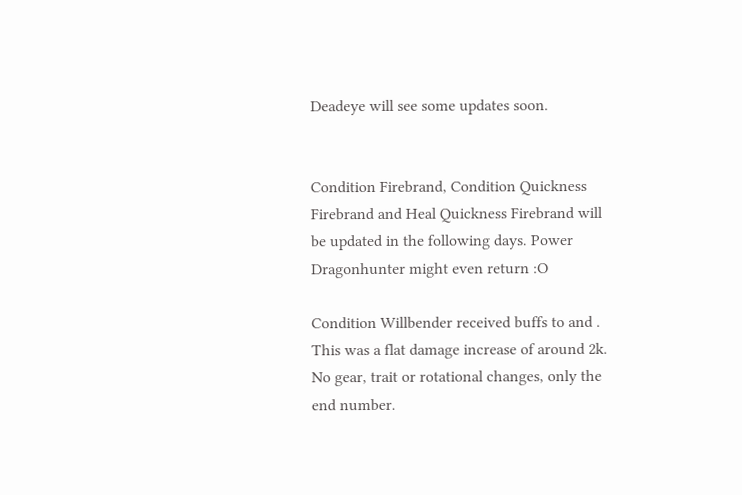Deadeye will see some updates soon.


Condition Firebrand, Condition Quickness Firebrand and Heal Quickness Firebrand will be updated in the following days. Power Dragonhunter might even return :O

Condition Willbender received buffs to and . This was a flat damage increase of around 2k. No gear, trait or rotational changes, only the end number.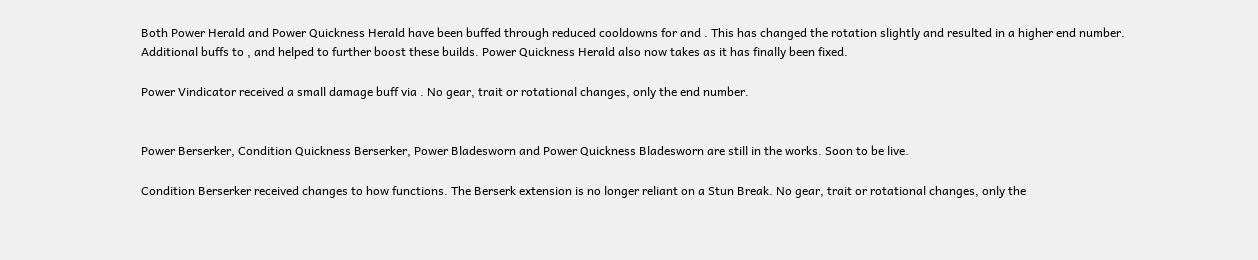Both Power Herald and Power Quickness Herald have been buffed through reduced cooldowns for and . This has changed the rotation slightly and resulted in a higher end number. Additional buffs to , and helped to further boost these builds. Power Quickness Herald also now takes as it has finally been fixed.

Power Vindicator received a small damage buff via . No gear, trait or rotational changes, only the end number.


Power Berserker, Condition Quickness Berserker, Power Bladesworn and Power Quickness Bladesworn are still in the works. Soon to be live.

Condition Berserker received changes to how functions. The Berserk extension is no longer reliant on a Stun Break. No gear, trait or rotational changes, only the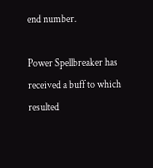end number.

Power Spellbreaker has received a buff to which resulted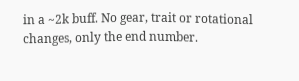in a ~2k buff. No gear, trait or rotational changes, only the end number.